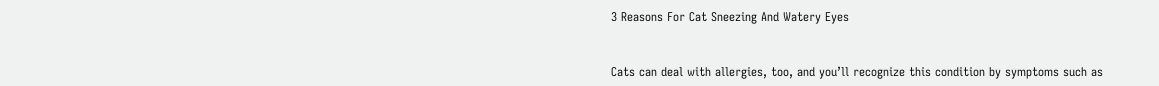3 Reasons For Cat Sneezing And Watery Eyes


Cats can deal with allergies, too, and you’ll recognize this condition by symptoms such as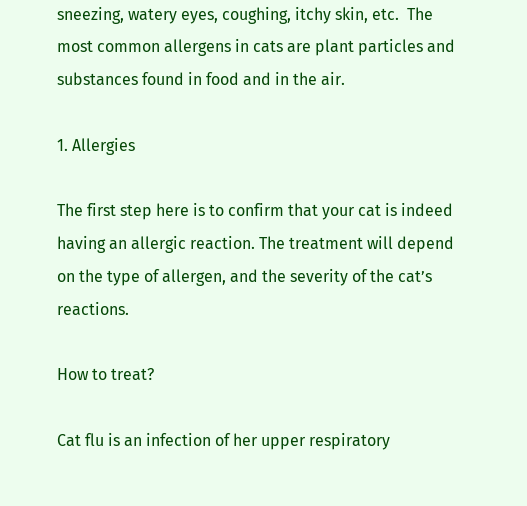sneezing, watery eyes, coughing, itchy skin, etc.  The most common allergens in cats are plant particles and substances found in food and in the air.

1. Allergies

The first step here is to confirm that your cat is indeed having an allergic reaction. The treatment will depend on the type of allergen, and the severity of the cat’s reactions.

How to treat?

Cat flu is an infection of her upper respiratory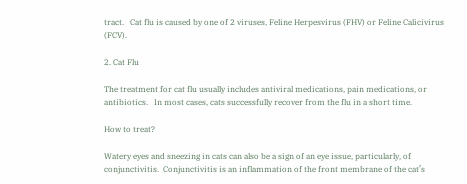tract.   Cat flu is caused by one of 2 viruses, Feline Herpesvirus (FHV) or Feline Calicivirus (FCV).

2. Cat Flu

The treatment for cat flu usually includes antiviral medications, pain medications, or antibiotics.   In most cases, cats successfully recover from the flu in a short time.

How to treat?

Watery eyes and sneezing in cats can also be a sign of an eye issue, particularly, of conjunctivitis.  Conjunctivitis is an inflammation of the front membrane of the cat’s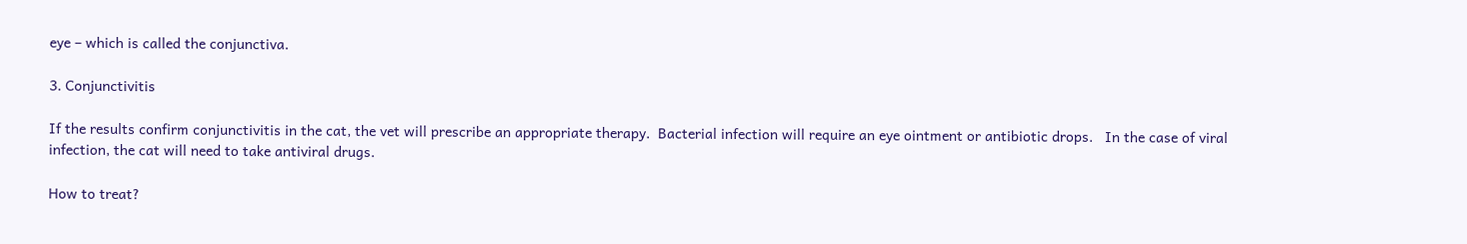eye – which is called the conjunctiva.

3. Conjunctivitis

If the results confirm conjunctivitis in the cat, the vet will prescribe an appropriate therapy.  Bacterial infection will require an eye ointment or antibiotic drops.   In the case of viral infection, the cat will need to take antiviral drugs.

How to treat?